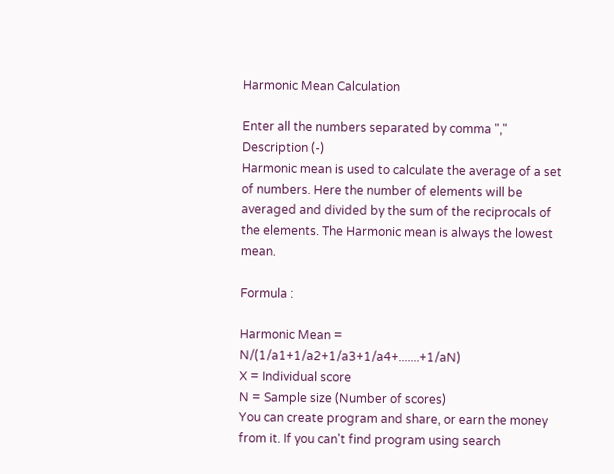Harmonic Mean Calculation

Enter all the numbers separated by comma ","
Description (-)
Harmonic mean is used to calculate the average of a set of numbers. Here the number of elements will be averaged and divided by the sum of the reciprocals of the elements. The Harmonic mean is always the lowest mean.

Formula :

Harmonic Mean = N/(1/a1+1/a2+1/a3+1/a4+.......+1/aN)
X = Individual score
N = Sample size (Number of scores)
You can create program and share, or earn the money from it. If you can't find program using search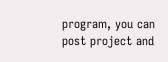program, you can post project and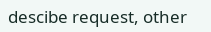descibe request, other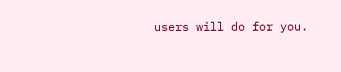users will do for you.